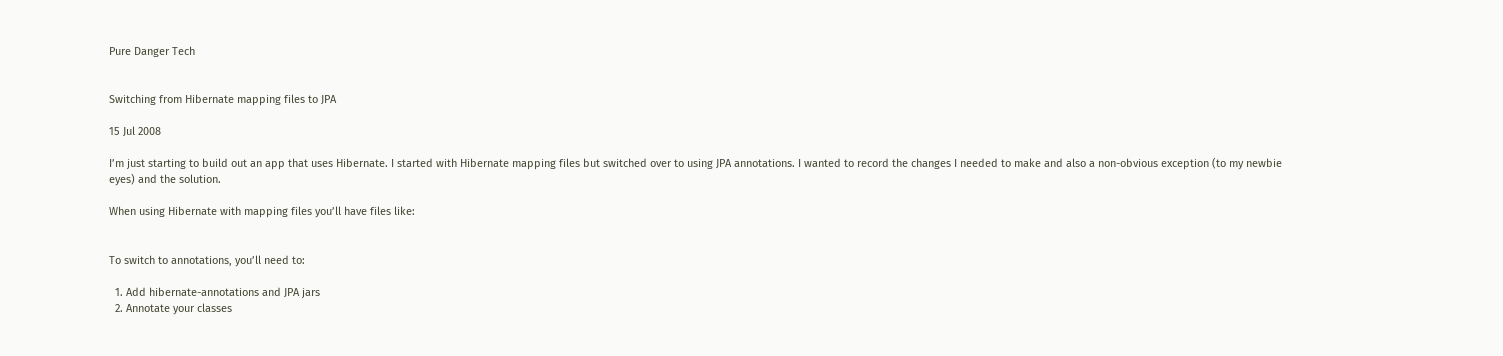Pure Danger Tech


Switching from Hibernate mapping files to JPA

15 Jul 2008

I’m just starting to build out an app that uses Hibernate. I started with Hibernate mapping files but switched over to using JPA annotations. I wanted to record the changes I needed to make and also a non-obvious exception (to my newbie eyes) and the solution.

When using Hibernate with mapping files you’ll have files like:


To switch to annotations, you’ll need to:

  1. Add hibernate-annotations and JPA jars
  2. Annotate your classes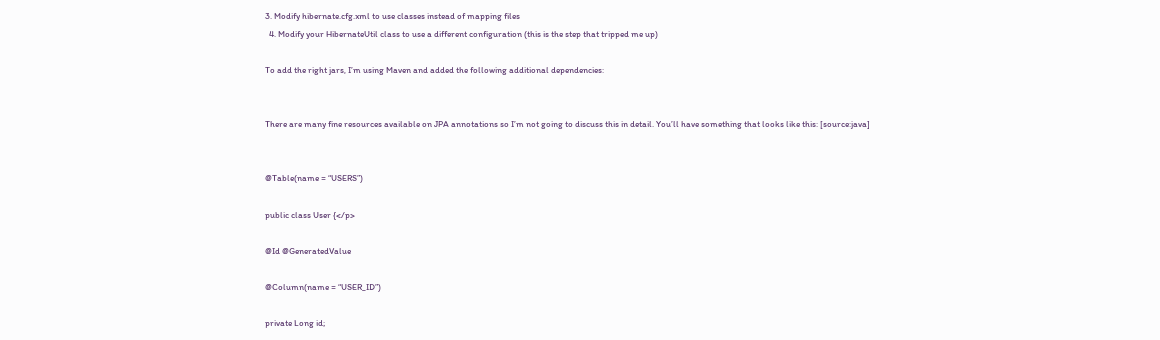3. Modify hibernate.cfg.xml to use classes instead of mapping files
  4. Modify your HibernateUtil class to use a different configuration (this is the step that tripped me up)

To add the right jars, I’m using Maven and added the following additional dependencies:


There are many fine resources available on JPA annotations so I’m not going to discuss this in detail. You’ll have something that looks like this: [source:java]


@Table(name = “USERS”)

public class User {</p>

@Id @GeneratedValue

@Column(name = “USER_ID”)

private Long id;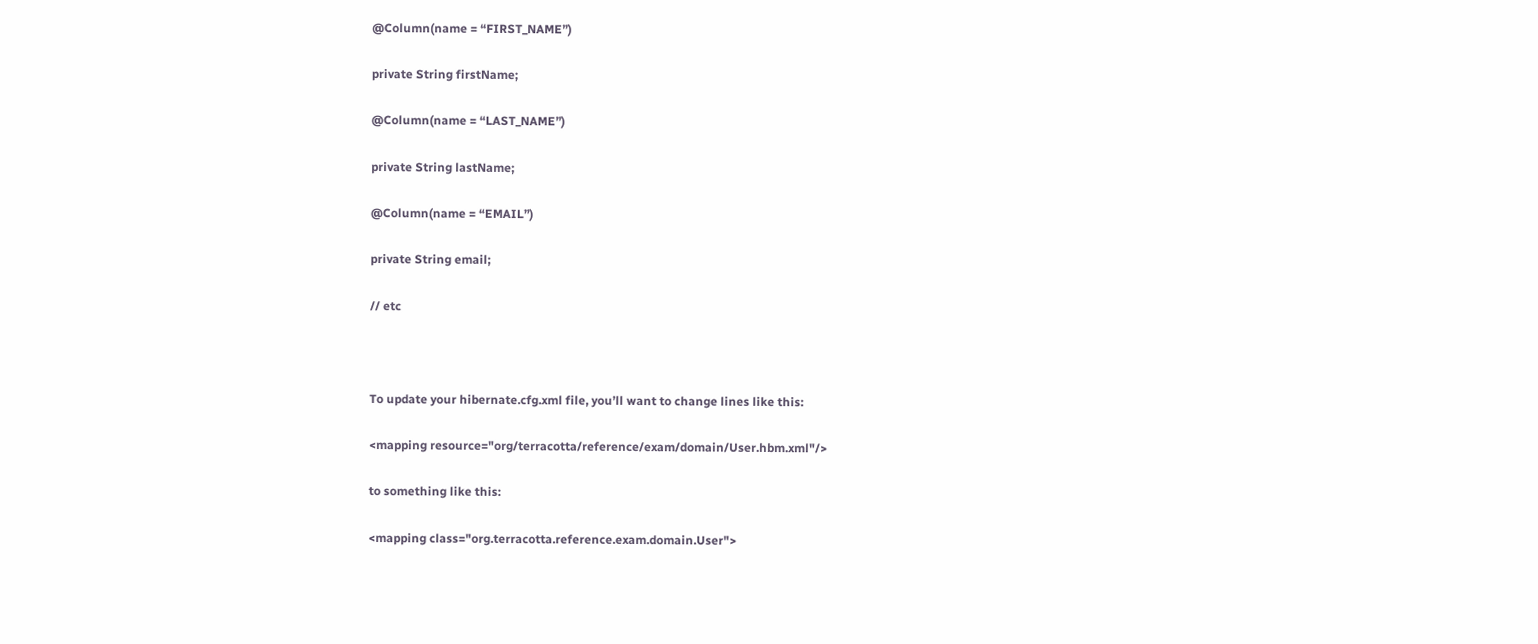@Column(name = “FIRST_NAME”)

private String firstName;

@Column(name = “LAST_NAME”)

private String lastName;

@Column(name = “EMAIL”)

private String email;

// etc



To update your hibernate.cfg.xml file, you’ll want to change lines like this:

<mapping resource="org/terracotta/reference/exam/domain/User.hbm.xml"/>

to something like this:

<mapping class="org.terracotta.reference.exam.domain.User">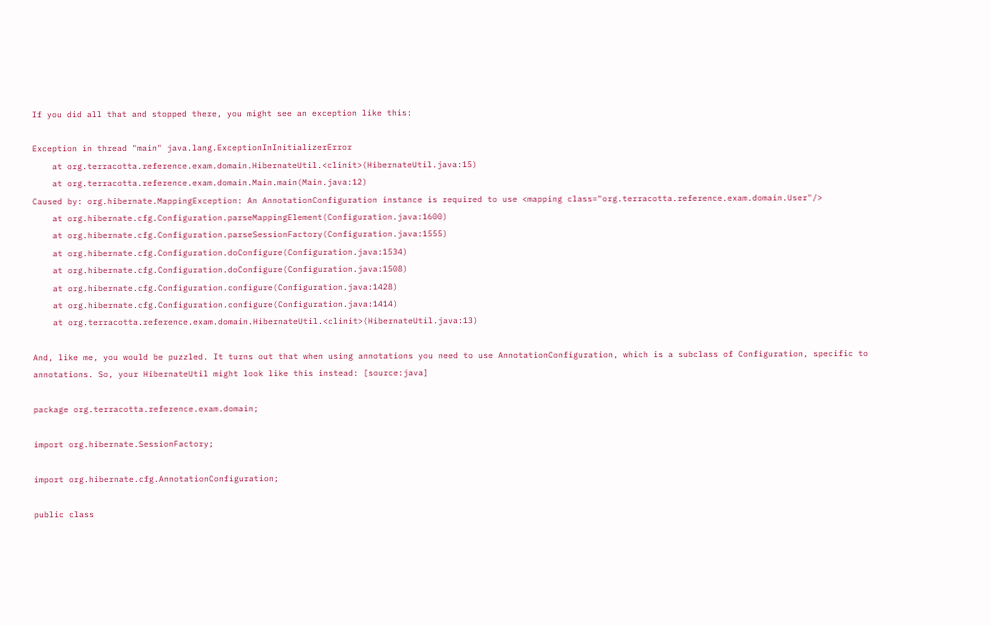If you did all that and stopped there, you might see an exception like this:

Exception in thread "main" java.lang.ExceptionInInitializerError
    at org.terracotta.reference.exam.domain.HibernateUtil.<clinit>(HibernateUtil.java:15)
    at org.terracotta.reference.exam.domain.Main.main(Main.java:12)
Caused by: org.hibernate.MappingException: An AnnotationConfiguration instance is required to use <mapping class="org.terracotta.reference.exam.domain.User"/>
    at org.hibernate.cfg.Configuration.parseMappingElement(Configuration.java:1600)
    at org.hibernate.cfg.Configuration.parseSessionFactory(Configuration.java:1555)
    at org.hibernate.cfg.Configuration.doConfigure(Configuration.java:1534)
    at org.hibernate.cfg.Configuration.doConfigure(Configuration.java:1508)
    at org.hibernate.cfg.Configuration.configure(Configuration.java:1428)
    at org.hibernate.cfg.Configuration.configure(Configuration.java:1414)
    at org.terracotta.reference.exam.domain.HibernateUtil.<clinit>(HibernateUtil.java:13)

And, like me, you would be puzzled. It turns out that when using annotations you need to use AnnotationConfiguration, which is a subclass of Configuration, specific to annotations. So, your HibernateUtil might look like this instead: [source:java]

package org.terracotta.reference.exam.domain;

import org.hibernate.SessionFactory;

import org.hibernate.cfg.AnnotationConfiguration;

public class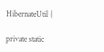HibernateUtil {

private static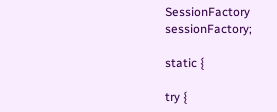SessionFactory sessionFactory;

static {

try {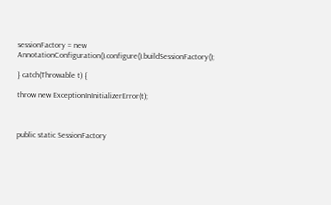sessionFactory = new AnnotationConfiguration().configure().buildSessionFactory();

} catch(Throwable t) {

throw new ExceptionInInitializerError(t);



public static SessionFactory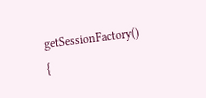getSessionFactory() {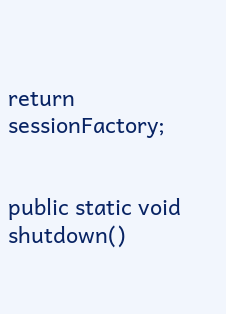return sessionFactory;


public static void shutdown()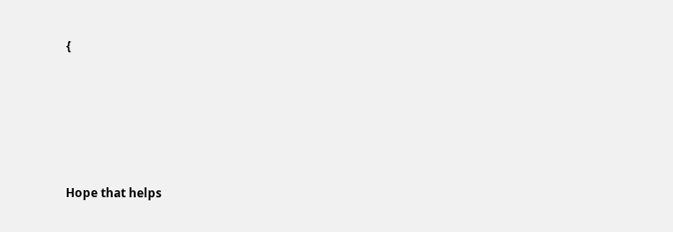{





Hope that helps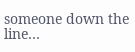someone down the line…